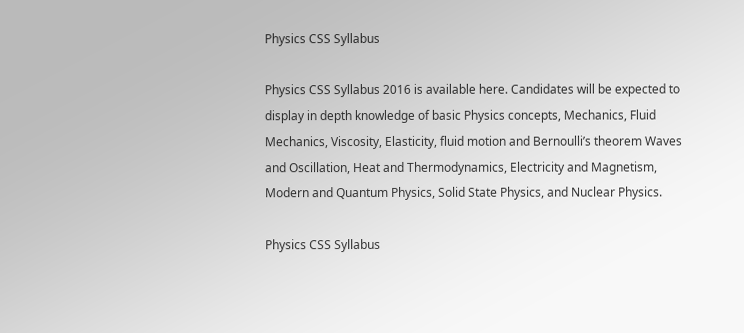Physics CSS Syllabus

Physics CSS Syllabus 2016 is available here. Candidates will be expected to display in depth knowledge of basic Physics concepts, Mechanics, Fluid Mechanics, Viscosity, Elasticity, fluid motion and Bernoulli’s theorem Waves and Oscillation, Heat and Thermodynamics, Electricity and Magnetism, Modern and Quantum Physics, Solid State Physics, and Nuclear Physics.

Physics CSS Syllabus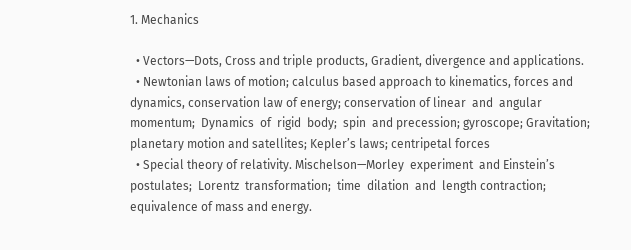1. Mechanics

  • Vectors—Dots, Cross and triple products, Gradient, divergence and applications.
  • Newtonian laws of motion; calculus based approach to kinematics, forces and dynamics, conservation law of energy; conservation of linear  and  angular momentum;  Dynamics  of  rigid  body;  spin  and precession; gyroscope; Gravitation; planetary motion and satellites; Kepler’s laws; centripetal forces
  • Special theory of relativity. Mischelson—Morley  experiment  and Einstein’s postulates;  Lorentz  transformation;  time  dilation  and  length contraction; equivalence of mass and energy.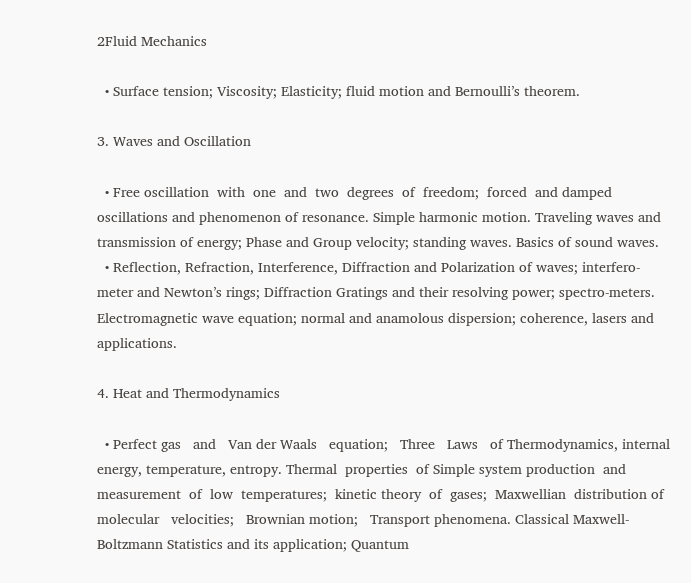2Fluid Mechanics

  • Surface tension; Viscosity; Elasticity; fluid motion and Bernoulli’s theorem.

3. Waves and Oscillation

  • Free oscillation  with  one  and  two  degrees  of  freedom;  forced  and damped oscillations and phenomenon of resonance. Simple harmonic motion. Traveling waves and transmission of energy; Phase and Group velocity; standing waves. Basics of sound waves.
  • Reflection, Refraction, Interference, Diffraction and Polarization of waves; interfero-meter and Newton’s rings; Diffraction Gratings and their resolving power; spectro-meters. Electromagnetic wave equation; normal and anamolous dispersion; coherence, lasers and applications.

4. Heat and Thermodynamics

  • Perfect gas   and   Van der Waals   equation;   Three   Laws   of Thermodynamics, internal energy, temperature, entropy. Thermal  properties  of Simple system production  and  measurement  of  low  temperatures;  kinetic theory  of  gases;  Maxwellian  distribution of molecular   velocities;   Brownian motion;   Transport phenomena. Classical Maxwell-Boltzmann Statistics and its application; Quantum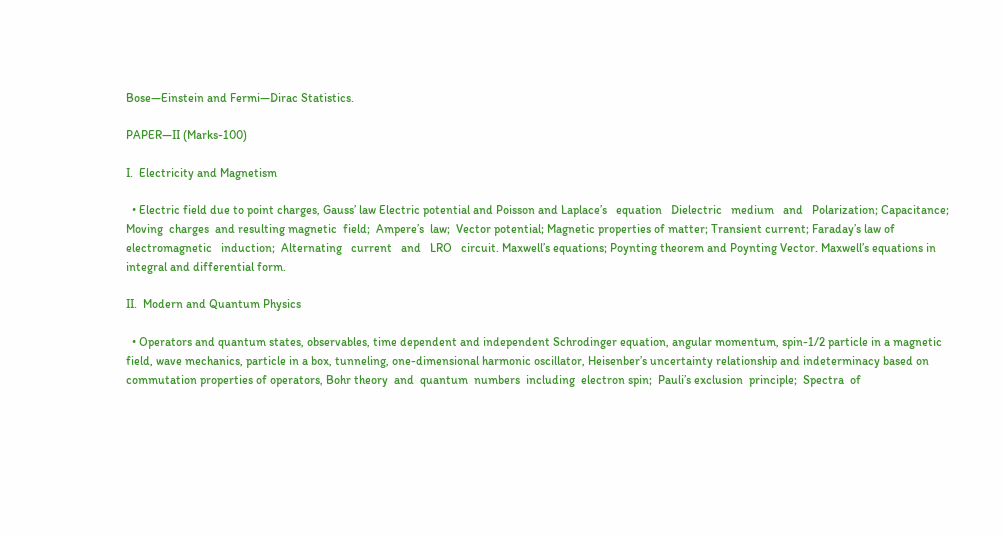Bose—Einstein and Fermi—Dirac Statistics.

PAPER—II (Marks-100)

I.  Electricity and Magnetism

  • Electric field due to point charges, Gauss’ law Electric potential and Poisson and Laplace’s   equation   Dielectric   medium   and   Polarization; Capacitance; Moving  charges  and resulting magnetic  field;  Ampere’s  law;  Vector potential; Magnetic properties of matter; Transient current; Faraday’s law of electromagnetic   induction;  Alternating   current   and   LRO   circuit. Maxwell’s equations; Poynting theorem and Poynting Vector. Maxwell’s equations in integral and differential form.

II.  Modern and Quantum Physics

  • Operators and quantum states, observables, time dependent and independent Schrodinger equation, angular momentum, spin-1/2 particle in a magnetic field, wave mechanics, particle in a box, tunneling, one-dimensional harmonic oscillator, Heisenber’s uncertainty relationship and indeterminacy based on commutation properties of operators, Bohr theory  and  quantum  numbers  including  electron spin;  Pauli’s exclusion  principle;  Spectra  of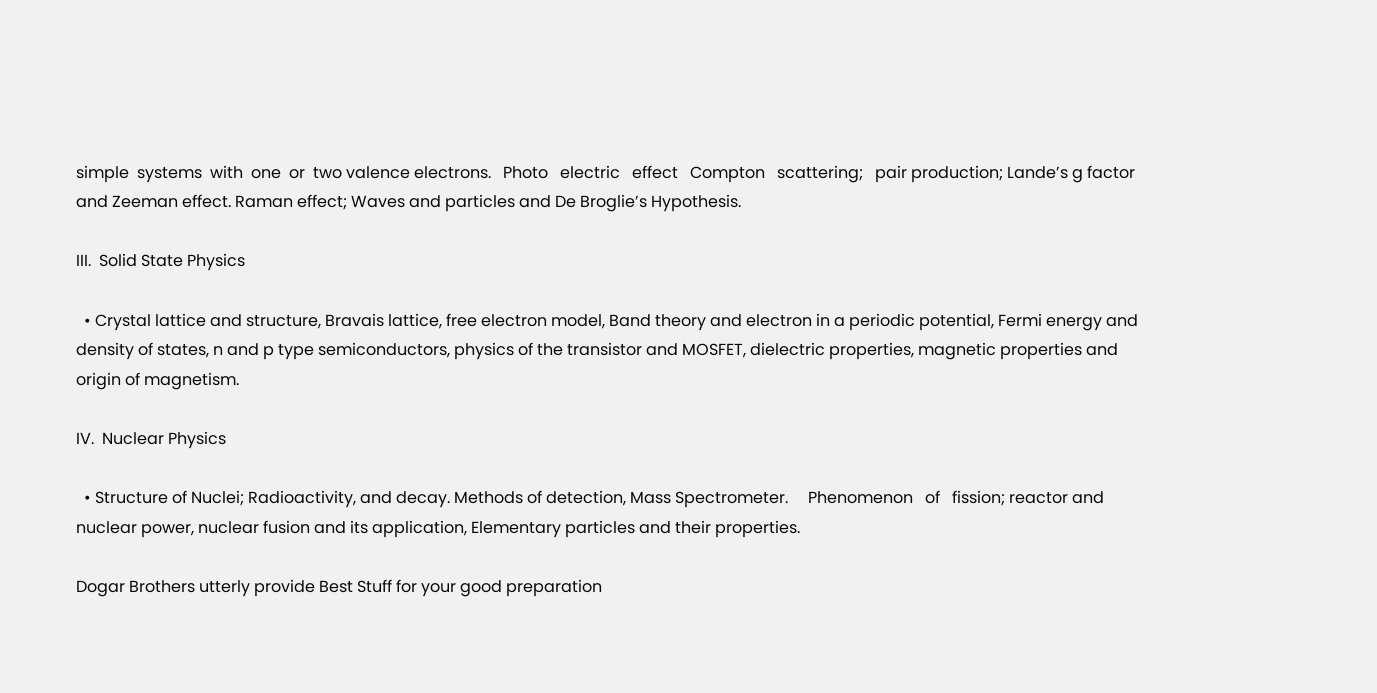simple  systems  with  one  or  two valence electrons.   Photo   electric   effect   Compton   scattering;   pair production; Lande’s g factor and Zeeman effect. Raman effect; Waves and particles and De Broglie’s Hypothesis.

III.  Solid State Physics

  • Crystal lattice and structure, Bravais lattice, free electron model, Band theory and electron in a periodic potential, Fermi energy and density of states, n and p type semiconductors, physics of the transistor and MOSFET, dielectric properties, magnetic properties and origin of magnetism.

IV.  Nuclear Physics

  • Structure of Nuclei; Radioactivity, and decay. Methods of detection, Mass Spectrometer.     Phenomenon   of   fission; reactor and nuclear power, nuclear fusion and its application, Elementary particles and their properties.

Dogar Brothers utterly provide Best Stuff for your good preparation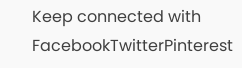Keep connected with FacebookTwitterPinterest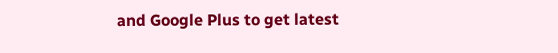and Google Plus to get latest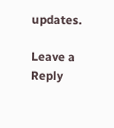updates.

Leave a Reply